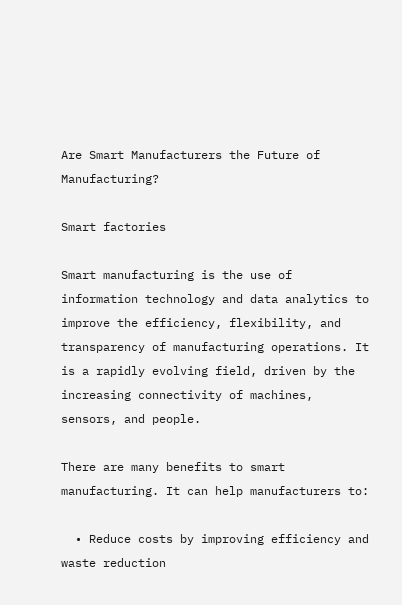Are Smart Manufacturers the Future of Manufacturing?

Smart factories

Smart manufacturing is the use of information technology and data analytics to improve the efficiency, flexibility, and transparency of manufacturing operations. It is a rapidly evolving field, driven by the increasing connectivity of machines, sensors, and people.

There are many benefits to smart manufacturing. It can help manufacturers to:

  • Reduce costs by improving efficiency and waste reduction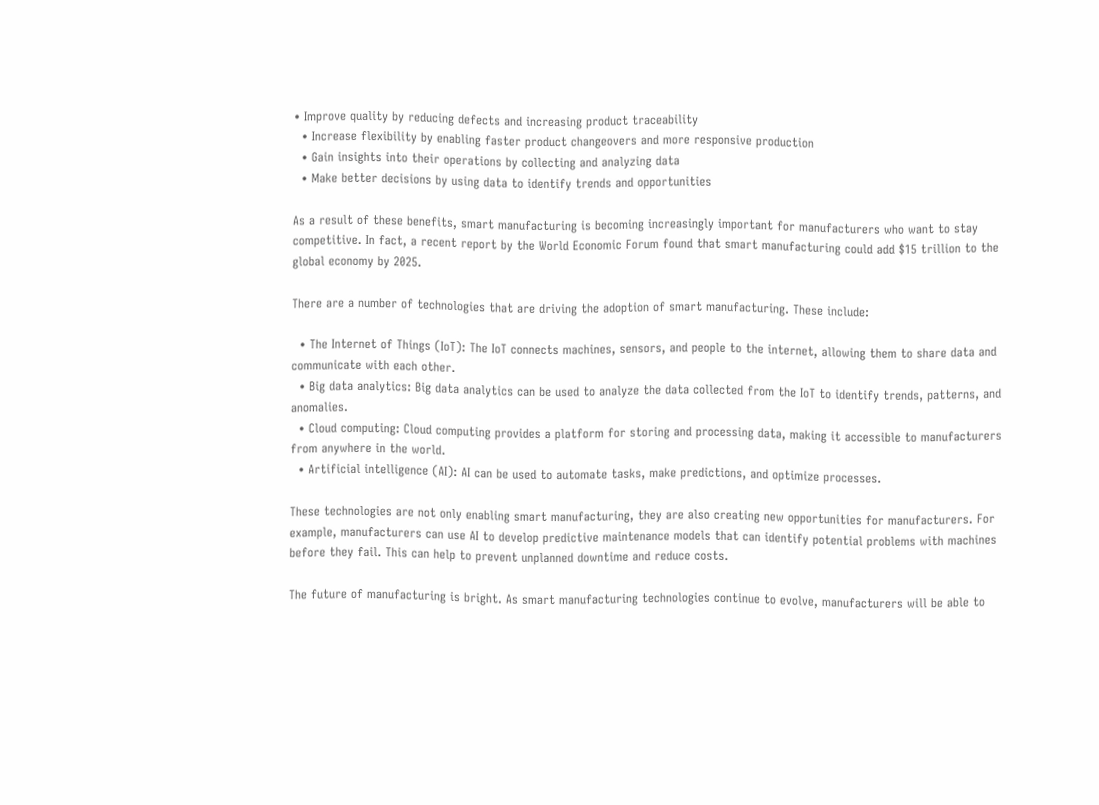• Improve quality by reducing defects and increasing product traceability
  • Increase flexibility by enabling faster product changeovers and more responsive production
  • Gain insights into their operations by collecting and analyzing data
  • Make better decisions by using data to identify trends and opportunities

As a result of these benefits, smart manufacturing is becoming increasingly important for manufacturers who want to stay competitive. In fact, a recent report by the World Economic Forum found that smart manufacturing could add $15 trillion to the global economy by 2025.

There are a number of technologies that are driving the adoption of smart manufacturing. These include:

  • The Internet of Things (IoT): The IoT connects machines, sensors, and people to the internet, allowing them to share data and communicate with each other.
  • Big data analytics: Big data analytics can be used to analyze the data collected from the IoT to identify trends, patterns, and anomalies.
  • Cloud computing: Cloud computing provides a platform for storing and processing data, making it accessible to manufacturers from anywhere in the world.
  • Artificial intelligence (AI): AI can be used to automate tasks, make predictions, and optimize processes.

These technologies are not only enabling smart manufacturing, they are also creating new opportunities for manufacturers. For example, manufacturers can use AI to develop predictive maintenance models that can identify potential problems with machines before they fail. This can help to prevent unplanned downtime and reduce costs.

The future of manufacturing is bright. As smart manufacturing technologies continue to evolve, manufacturers will be able to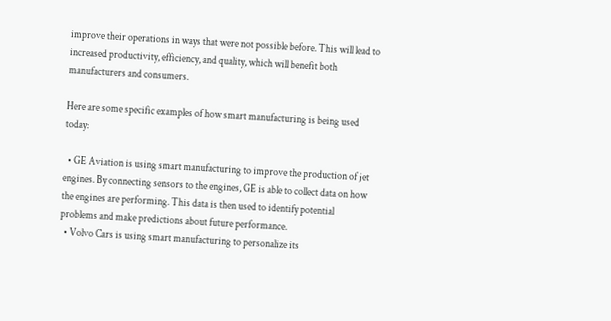improve their operations in ways that were not possible before. This will lead to increased productivity, efficiency, and quality, which will benefit both manufacturers and consumers.

Here are some specific examples of how smart manufacturing is being used today:

  • GE Aviation is using smart manufacturing to improve the production of jet engines. By connecting sensors to the engines, GE is able to collect data on how the engines are performing. This data is then used to identify potential problems and make predictions about future performance.
  • Volvo Cars is using smart manufacturing to personalize its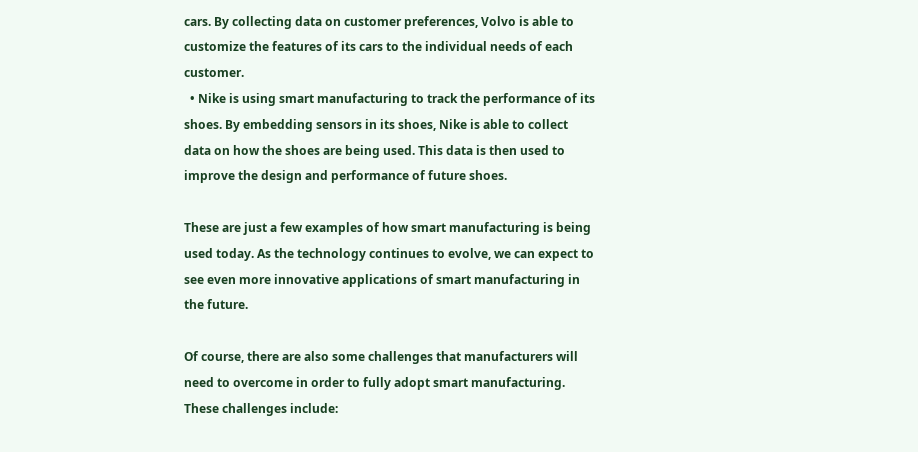cars. By collecting data on customer preferences, Volvo is able to customize the features of its cars to the individual needs of each customer.
  • Nike is using smart manufacturing to track the performance of its shoes. By embedding sensors in its shoes, Nike is able to collect data on how the shoes are being used. This data is then used to improve the design and performance of future shoes.

These are just a few examples of how smart manufacturing is being used today. As the technology continues to evolve, we can expect to see even more innovative applications of smart manufacturing in the future.

Of course, there are also some challenges that manufacturers will need to overcome in order to fully adopt smart manufacturing. These challenges include: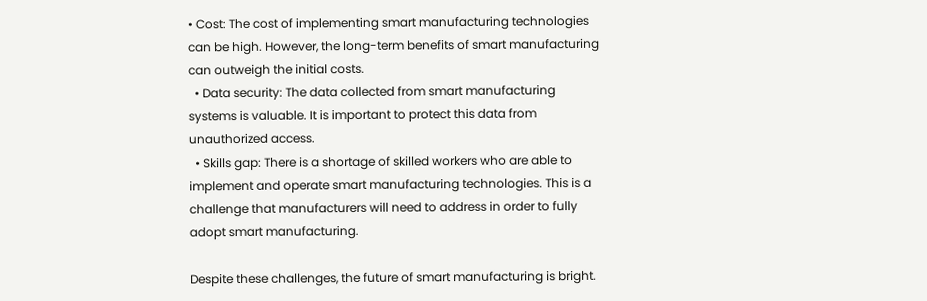• Cost: The cost of implementing smart manufacturing technologies can be high. However, the long-term benefits of smart manufacturing can outweigh the initial costs.
  • Data security: The data collected from smart manufacturing systems is valuable. It is important to protect this data from unauthorized access.
  • Skills gap: There is a shortage of skilled workers who are able to implement and operate smart manufacturing technologies. This is a challenge that manufacturers will need to address in order to fully adopt smart manufacturing.

Despite these challenges, the future of smart manufacturing is bright.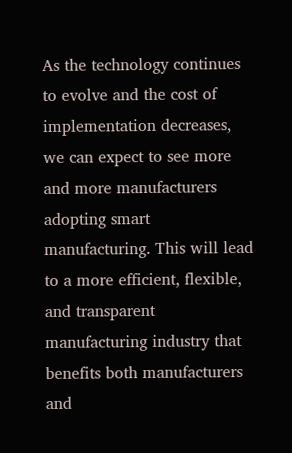As the technology continues to evolve and the cost of implementation decreases, we can expect to see more and more manufacturers adopting smart manufacturing. This will lead to a more efficient, flexible, and transparent manufacturing industry that benefits both manufacturers and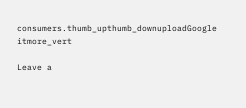consumers.thumb_upthumb_downuploadGoogle itmore_vert

Leave a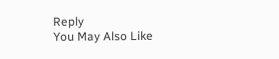Reply
You May Also Like